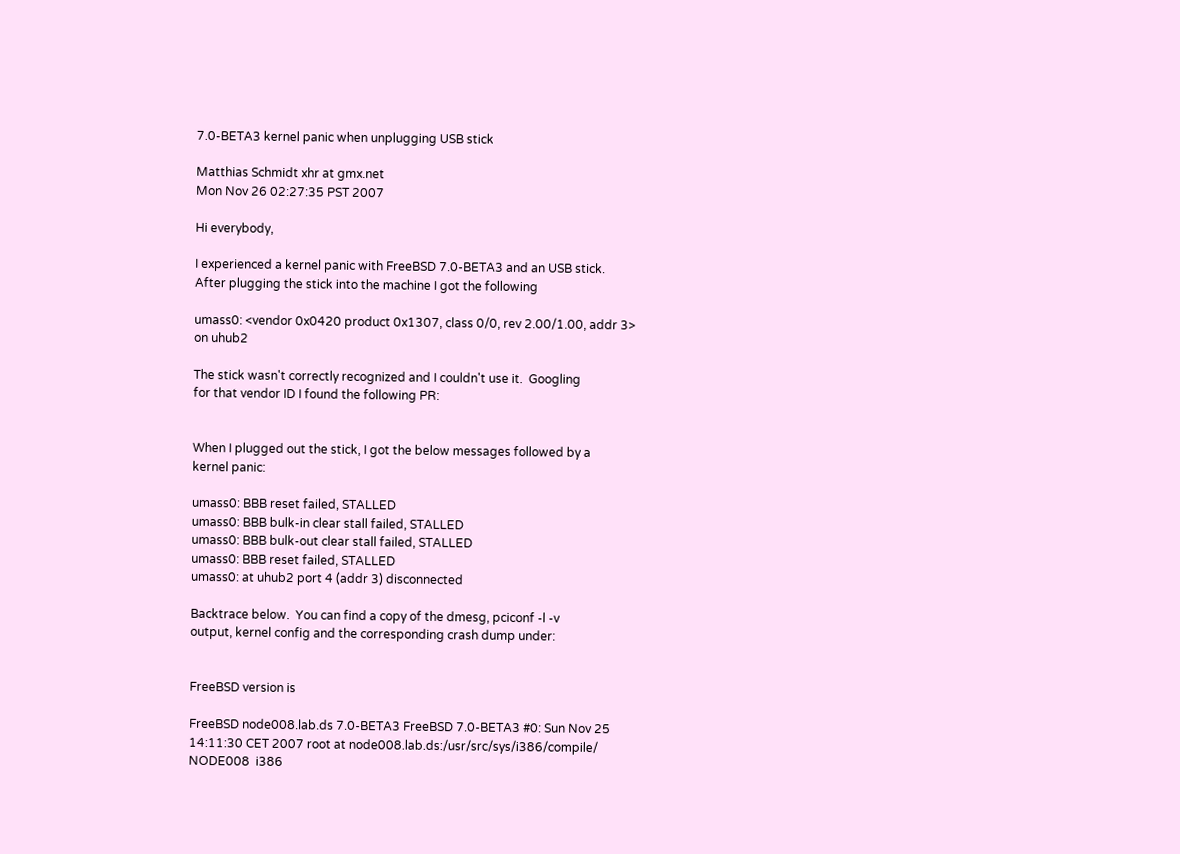7.0-BETA3 kernel panic when unplugging USB stick

Matthias Schmidt xhr at gmx.net
Mon Nov 26 02:27:35 PST 2007

Hi everybody,

I experienced a kernel panic with FreeBSD 7.0-BETA3 and an USB stick.
After plugging the stick into the machine I got the following

umass0: <vendor 0x0420 product 0x1307, class 0/0, rev 2.00/1.00, addr 3>
on uhub2

The stick wasn't correctly recognized and I couldn't use it.  Googling
for that vendor ID I found the following PR:


When I plugged out the stick, I got the below messages followed by a
kernel panic:

umass0: BBB reset failed, STALLED
umass0: BBB bulk-in clear stall failed, STALLED
umass0: BBB bulk-out clear stall failed, STALLED
umass0: BBB reset failed, STALLED
umass0: at uhub2 port 4 (addr 3) disconnected

Backtrace below.  You can find a copy of the dmesg, pciconf -l -v
output, kernel config and the corresponding crash dump under:


FreeBSD version is

FreeBSD node008.lab.ds 7.0-BETA3 FreeBSD 7.0-BETA3 #0: Sun Nov 25
14:11:30 CET 2007 root at node008.lab.ds:/usr/src/sys/i386/compile/
NODE008  i386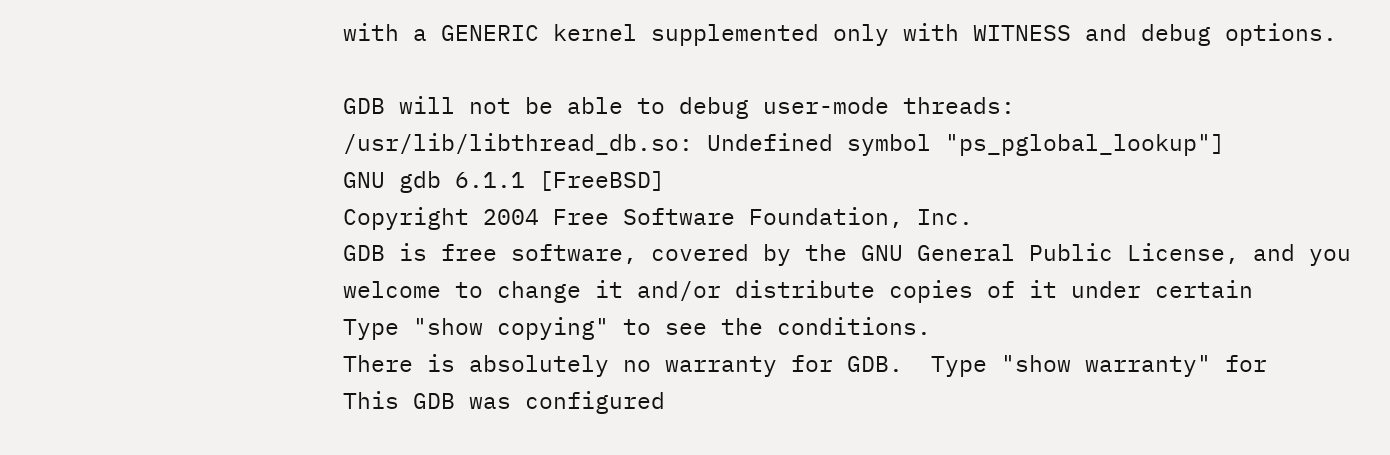with a GENERIC kernel supplemented only with WITNESS and debug options.

GDB will not be able to debug user-mode threads:
/usr/lib/libthread_db.so: Undefined symbol "ps_pglobal_lookup"]
GNU gdb 6.1.1 [FreeBSD]
Copyright 2004 Free Software Foundation, Inc.
GDB is free software, covered by the GNU General Public License, and you
welcome to change it and/or distribute copies of it under certain
Type "show copying" to see the conditions.
There is absolutely no warranty for GDB.  Type "show warranty" for
This GDB was configured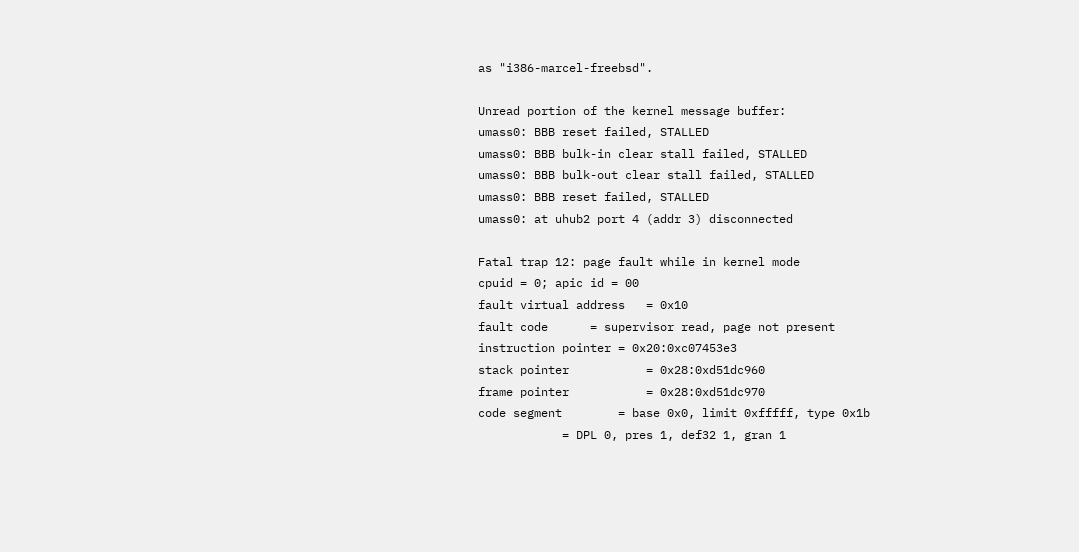as "i386-marcel-freebsd".

Unread portion of the kernel message buffer:
umass0: BBB reset failed, STALLED
umass0: BBB bulk-in clear stall failed, STALLED
umass0: BBB bulk-out clear stall failed, STALLED
umass0: BBB reset failed, STALLED
umass0: at uhub2 port 4 (addr 3) disconnected

Fatal trap 12: page fault while in kernel mode
cpuid = 0; apic id = 00
fault virtual address   = 0x10
fault code      = supervisor read, page not present
instruction pointer = 0x20:0xc07453e3
stack pointer           = 0x28:0xd51dc960
frame pointer           = 0x28:0xd51dc970
code segment        = base 0x0, limit 0xfffff, type 0x1b
            = DPL 0, pres 1, def32 1, gran 1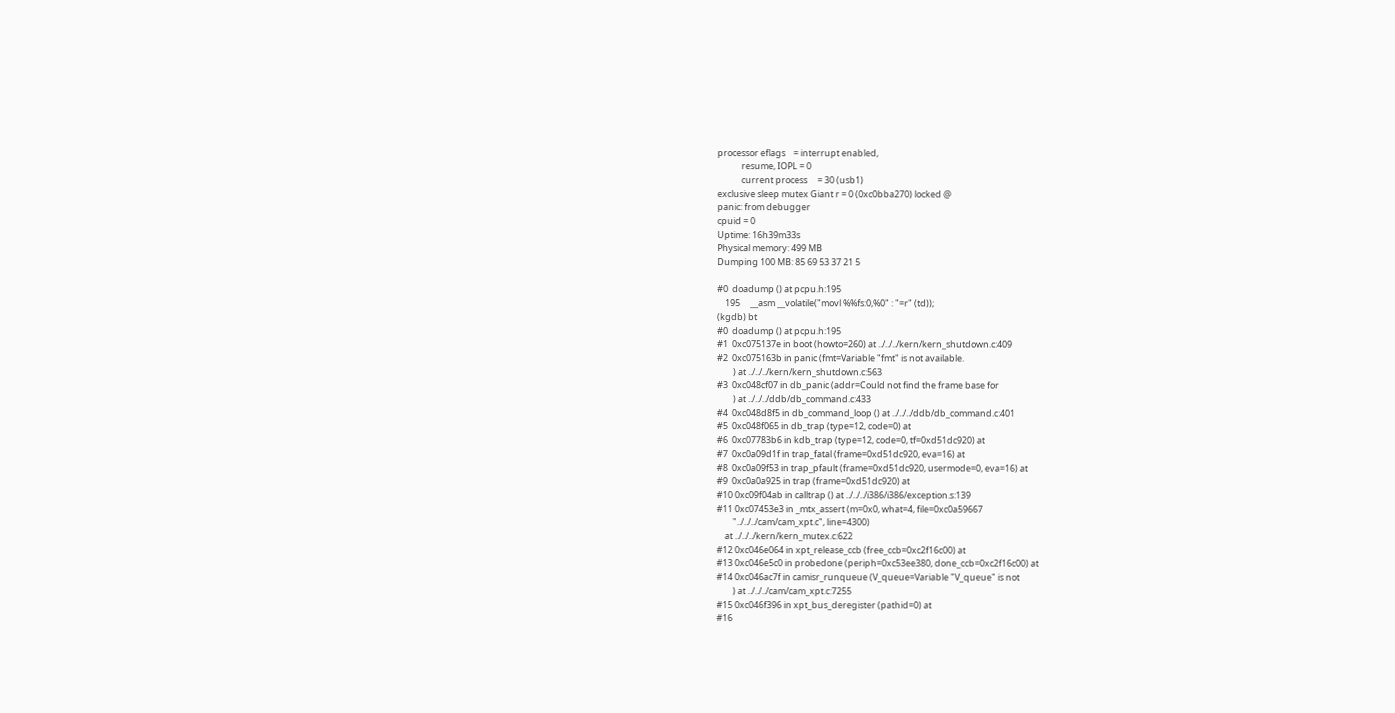processor eflags    = interrupt enabled,
            resume, IOPL = 0
            current process     = 30 (usb1)
exclusive sleep mutex Giant r = 0 (0xc0bba270) locked @
panic: from debugger
cpuid = 0
Uptime: 16h39m33s
Physical memory: 499 MB
Dumping 100 MB: 85 69 53 37 21 5

#0  doadump () at pcpu.h:195
    195     __asm __volatile("movl %%fs:0,%0" : "=r" (td));
(kgdb) bt
#0  doadump () at pcpu.h:195
#1  0xc075137e in boot (howto=260) at ../../../kern/kern_shutdown.c:409
#2  0xc075163b in panic (fmt=Variable "fmt" is not available.
        ) at ../../../kern/kern_shutdown.c:563
#3  0xc048cf07 in db_panic (addr=Could not find the frame base for
        ) at ../../../ddb/db_command.c:433
#4  0xc048d8f5 in db_command_loop () at ../../../ddb/db_command.c:401
#5  0xc048f065 in db_trap (type=12, code=0) at
#6  0xc07783b6 in kdb_trap (type=12, code=0, tf=0xd51dc920) at
#7  0xc0a09d1f in trap_fatal (frame=0xd51dc920, eva=16) at
#8  0xc0a09f53 in trap_pfault (frame=0xd51dc920, usermode=0, eva=16) at
#9  0xc0a0a925 in trap (frame=0xd51dc920) at
#10 0xc09f04ab in calltrap () at ../../../i386/i386/exception.s:139
#11 0xc07453e3 in _mtx_assert (m=0x0, what=4, file=0xc0a59667
        "../../../cam/cam_xpt.c", line=4300)
    at ../../../kern/kern_mutex.c:622
#12 0xc046e064 in xpt_release_ccb (free_ccb=0xc2f16c00) at
#13 0xc046e5c0 in probedone (periph=0xc53ee380, done_ccb=0xc2f16c00) at
#14 0xc046ac7f in camisr_runqueue (V_queue=Variable "V_queue" is not
        ) at ../../../cam/cam_xpt.c:7255
#15 0xc046f396 in xpt_bus_deregister (pathid=0) at
#16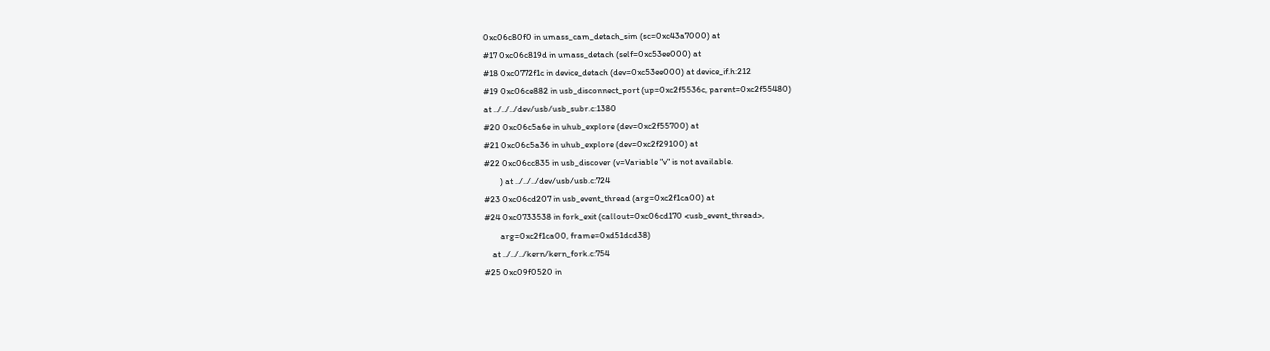0xc06c80f0 in umass_cam_detach_sim (sc=0xc43a7000) at
#17 0xc06c819d in umass_detach (self=0xc53ee000) at
#18 0xc0772f1c in device_detach (dev=0xc53ee000) at device_if.h:212
#19 0xc06ce882 in usb_disconnect_port (up=0xc2f5536c, parent=0xc2f55480)
at ../../../dev/usb/usb_subr.c:1380
#20 0xc06c5a6e in uhub_explore (dev=0xc2f55700) at
#21 0xc06c5a36 in uhub_explore (dev=0xc2f29100) at
#22 0xc06cc835 in usb_discover (v=Variable "v" is not available.
        ) at ../../../dev/usb/usb.c:724
#23 0xc06cd207 in usb_event_thread (arg=0xc2f1ca00) at
#24 0xc0733538 in fork_exit (callout=0xc06cd170 <usb_event_thread>,
        arg=0xc2f1ca00, frame=0xd51dcd38)
    at ../../../kern/kern_fork.c:754
#25 0xc09f0520 in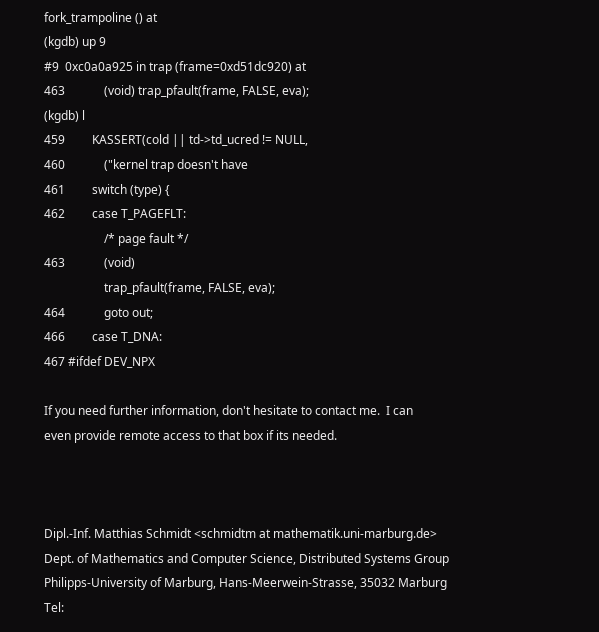fork_trampoline () at
(kgdb) up 9
#9  0xc0a0a925 in trap (frame=0xd51dc920) at
463             (void) trap_pfault(frame, FALSE, eva);
(kgdb) l
459         KASSERT(cold || td->td_ucred != NULL,
460             ("kernel trap doesn't have
461         switch (type) {
462         case T_PAGEFLT:
                    /* page fault */
463             (void)
                    trap_pfault(frame, FALSE, eva);
464             goto out;
466         case T_DNA:
467 #ifdef DEV_NPX

If you need further information, don't hesitate to contact me.  I can
even provide remote access to that box if its needed.



Dipl.-Inf. Matthias Schmidt <schmidtm at mathematik.uni-marburg.de>
Dept. of Mathematics and Computer Science, Distributed Systems Group
Philipps-University of Marburg, Hans-Meerwein-Strasse, 35032 Marburg
Tel: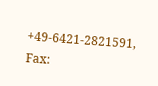+49-6421-2821591, Fax: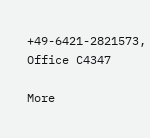+49-6421-2821573, Office C4347

More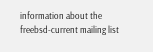information about the freebsd-current mailing list